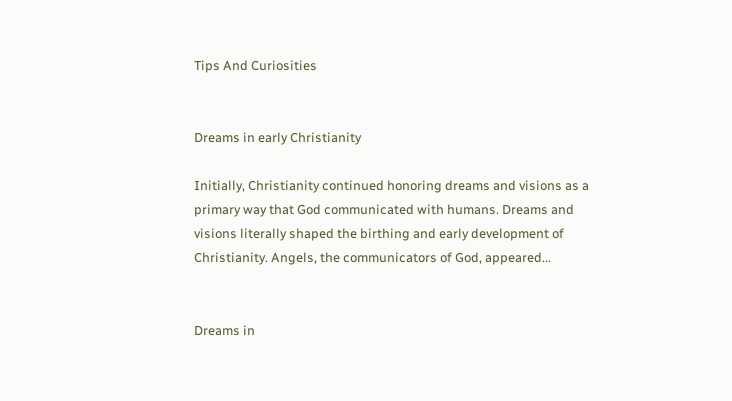Tips And Curiosities


Dreams in early Christianity

Initially, Christianity continued honoring dreams and visions as a primary way that God communicated with humans. Dreams and visions literally shaped the birthing and early development of Christianity. Angels, the communicators of God, appeared...


Dreams in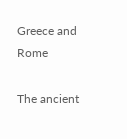Greece and Rome

The ancient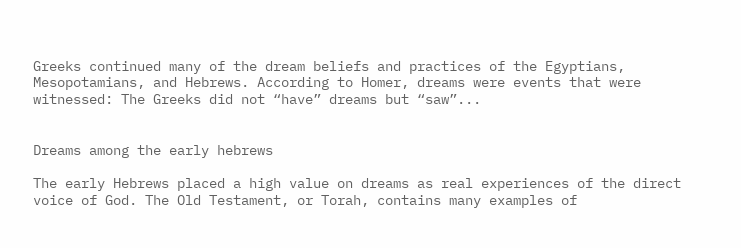Greeks continued many of the dream beliefs and practices of the Egyptians, Mesopotamians, and Hebrews. According to Homer, dreams were events that were witnessed: The Greeks did not “have” dreams but “saw”...


Dreams among the early hebrews

The early Hebrews placed a high value on dreams as real experiences of the direct voice of God. The Old Testament, or Torah, contains many examples of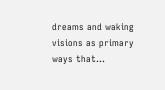dreams and waking visions as primary ways that...